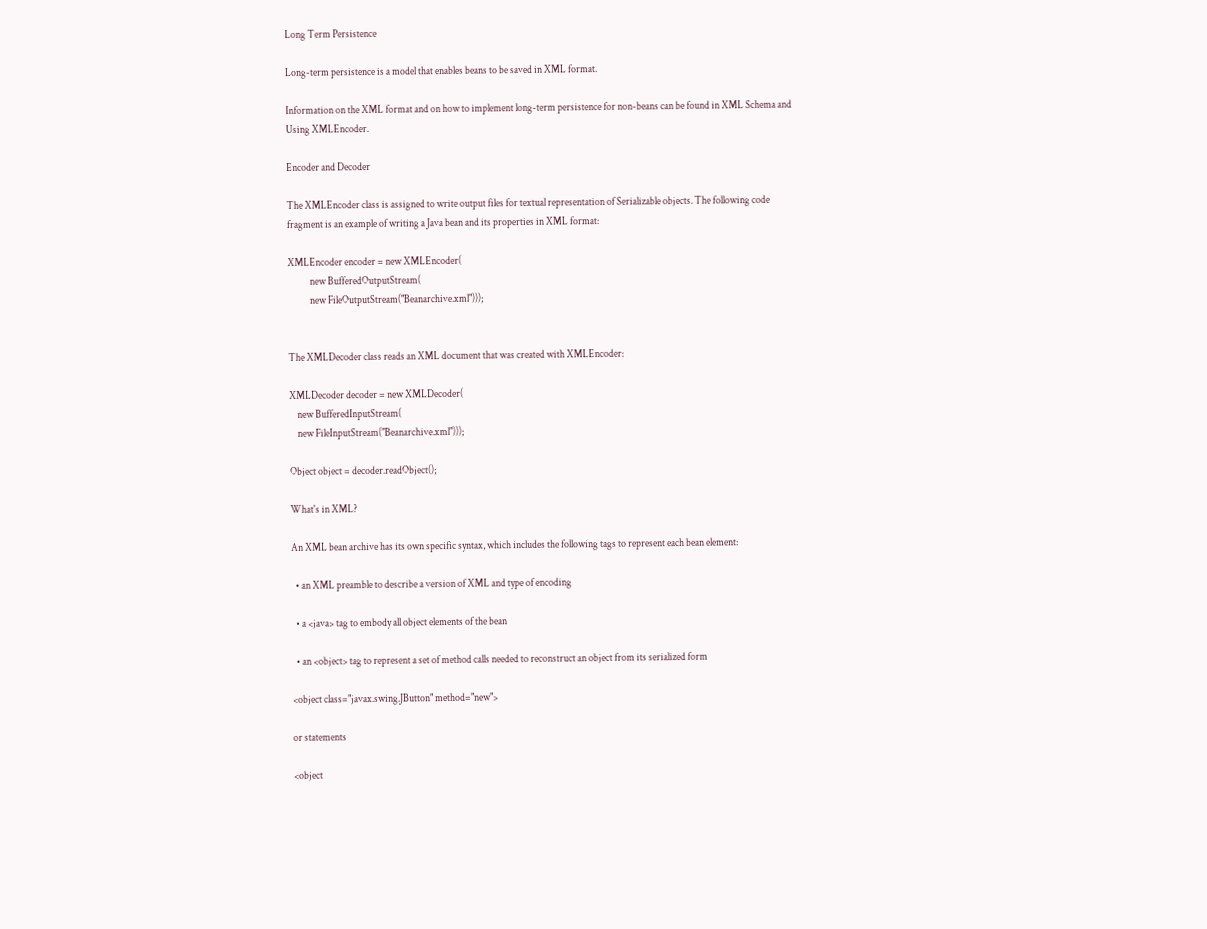Long Term Persistence

Long-term persistence is a model that enables beans to be saved in XML format.

Information on the XML format and on how to implement long-term persistence for non-beans can be found in XML Schema and Using XMLEncoder.

Encoder and Decoder

The XMLEncoder class is assigned to write output files for textual representation of Serializable objects. The following code fragment is an example of writing a Java bean and its properties in XML format:

XMLEncoder encoder = new XMLEncoder(
           new BufferedOutputStream(
           new FileOutputStream("Beanarchive.xml")));


The XMLDecoder class reads an XML document that was created with XMLEncoder:

XMLDecoder decoder = new XMLDecoder(
    new BufferedInputStream(
    new FileInputStream("Beanarchive.xml")));

Object object = decoder.readObject();

What's in XML?

An XML bean archive has its own specific syntax, which includes the following tags to represent each bean element:

  • an XML preamble to describe a version of XML and type of encoding

  • a <java> tag to embody all object elements of the bean

  • an <object> tag to represent a set of method calls needed to reconstruct an object from its serialized form

<object class="javax.swing.JButton" method="new">

or statements

<object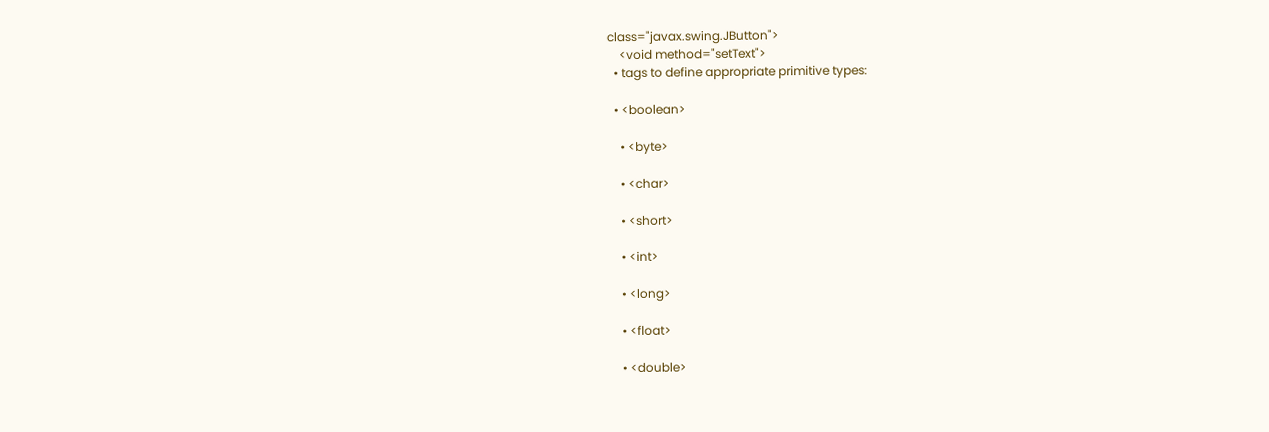class="javax.swing.JButton">
    <void method="setText">
  • tags to define appropriate primitive types:

  • <boolean>

    • <byte>

    • <char>

    • <short>

    • <int>

    • <long>

    • <float>

    • <double>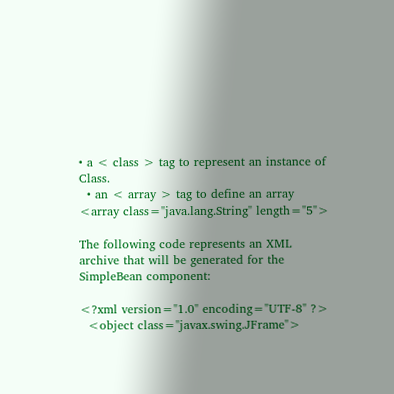• a < class > tag to represent an instance of Class.
  • an < array > tag to define an array
<array class="java.lang.String" length="5">

The following code represents an XML archive that will be generated for the SimpleBean component:

<?xml version="1.0" encoding="UTF-8" ?>
  <object class="javax.swing.JFrame">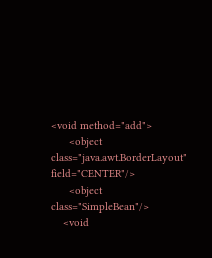<void method="add">
      <object class="java.awt.BorderLayout" field="CENTER"/>
      <object class="SimpleBean"/>
    <void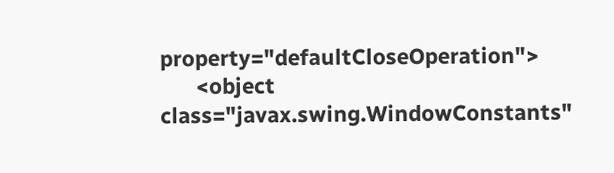property="defaultCloseOperation">
      <object class="javax.swing.WindowConstants"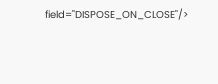field="DISPOSE_ON_CLOSE"/>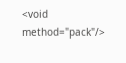<void method="pack"/>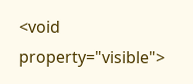<void property="visible">